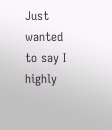Just wanted to say I highly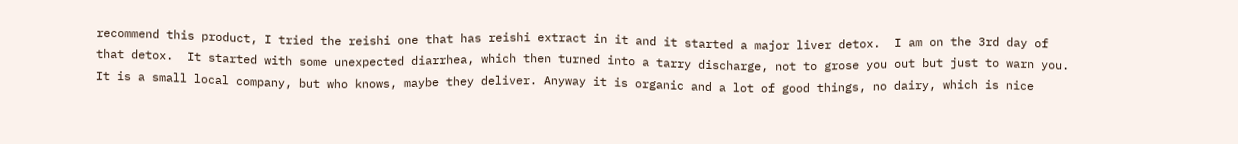recommend this product, I tried the reishi one that has reishi extract in it and it started a major liver detox.  I am on the 3rd day of that detox.  It started with some unexpected diarrhea, which then turned into a tarry discharge, not to grose you out but just to warn you.  It is a small local company, but who knows, maybe they deliver. Anyway it is organic and a lot of good things, no dairy, which is nice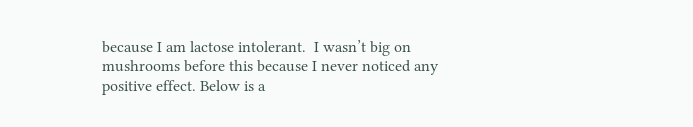because I am lactose intolerant.  I wasn’t big on mushrooms before this because I never noticed any positive effect. Below is a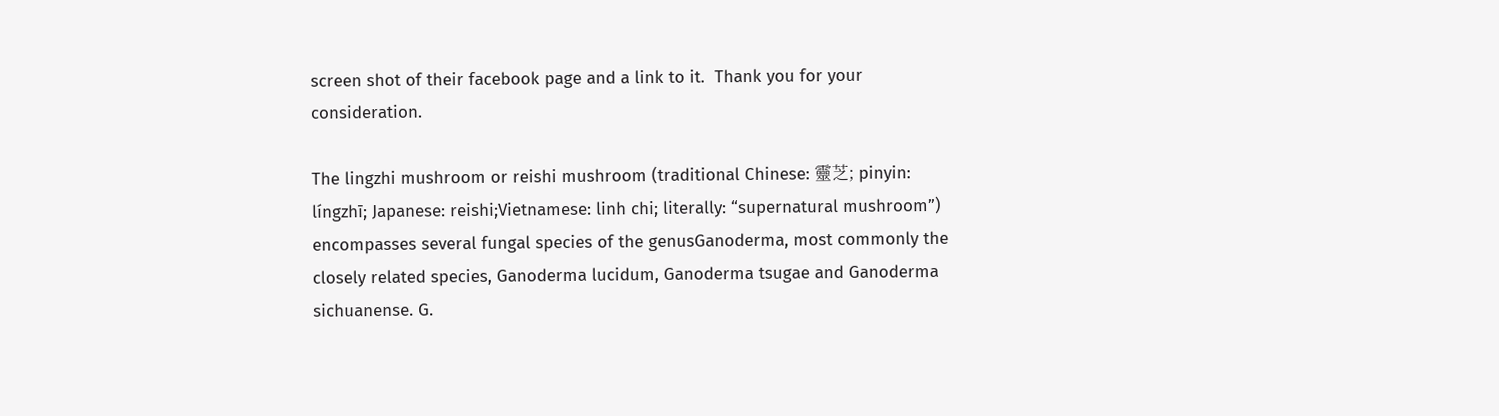screen shot of their facebook page and a link to it.  Thank you for your consideration.

The lingzhi mushroom or reishi mushroom (traditional Chinese: 靈芝; pinyin: língzhī; Japanese: reishi;Vietnamese: linh chi; literally: “supernatural mushroom”) encompasses several fungal species of the genusGanoderma, most commonly the closely related species, Ganoderma lucidum, Ganoderma tsugae and Ganoderma sichuanense. G.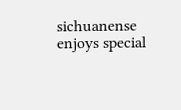sichuanense enjoys special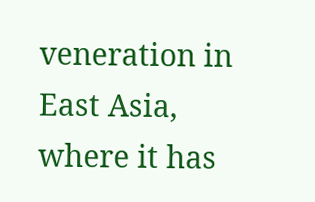veneration in East Asia, where it has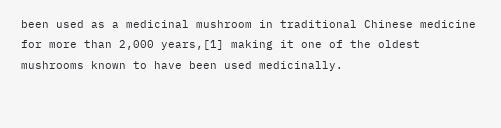been used as a medicinal mushroom in traditional Chinese medicine for more than 2,000 years,[1] making it one of the oldest mushrooms known to have been used medicinally.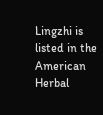Lingzhi is listed in the American Herbal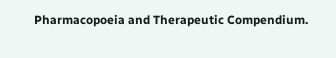Pharmacopoeia and Therapeutic Compendium.